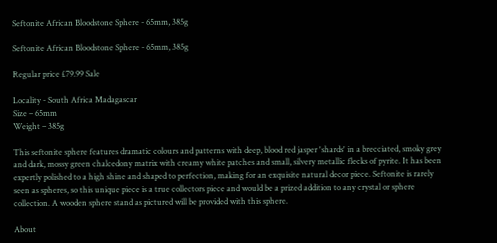Seftonite African Bloodstone Sphere - 65mm, 385g

Seftonite African Bloodstone Sphere - 65mm, 385g

Regular price £79.99 Sale

Locality - South Africa Madagascar
Size – 65mm
Weight – 385g

This seftonite sphere features dramatic colours and patterns with deep, blood red jasper 'shards' in a brecciated, smoky grey and dark, mossy green chalcedony matrix with creamy white patches and small, silvery metallic flecks of pyrite. It has been expertly polished to a high shine and shaped to perfection, making for an exquisite natural decor piece. Seftonite is rarely seen as spheres, so this unique piece is a true collectors piece and would be a prized addition to any crystal or sphere collection. A wooden sphere stand as pictured will be provided with this sphere.

About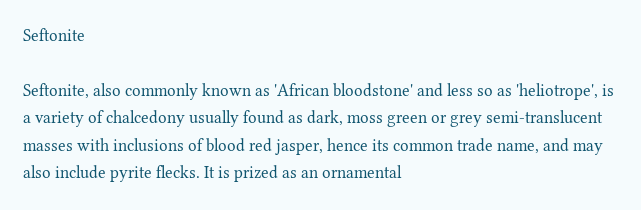Seftonite

Seftonite, also commonly known as 'African bloodstone' and less so as 'heliotrope', is a variety of chalcedony usually found as dark, moss green or grey semi-translucent masses with inclusions of blood red jasper, hence its common trade name, and may also include pyrite flecks. It is prized as an ornamental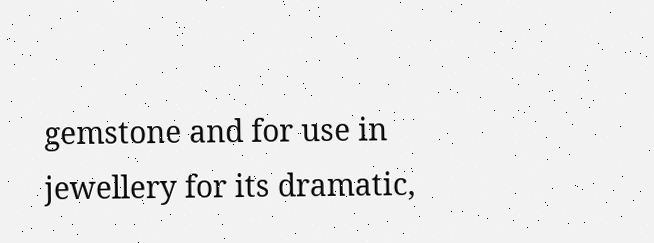gemstone and for use in jewellery for its dramatic,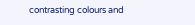contrasting colours and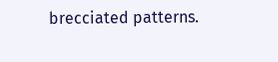brecciated patterns.